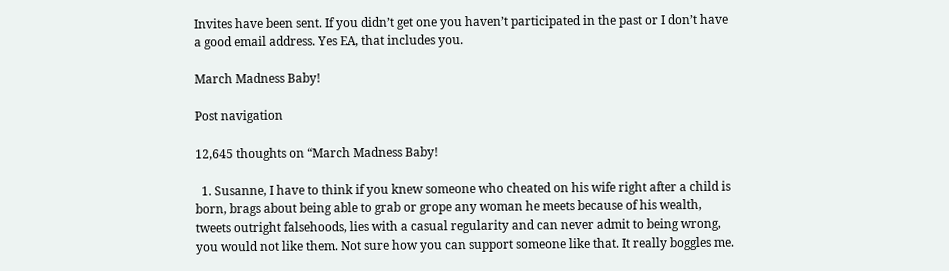Invites have been sent. If you didn’t get one you haven’t participated in the past or I don’t have a good email address. Yes EA, that includes you.

March Madness Baby!

Post navigation

12,645 thoughts on “March Madness Baby!

  1. Susanne, I have to think if you knew someone who cheated on his wife right after a child is born, brags about being able to grab or grope any woman he meets because of his wealth, tweets outright falsehoods, lies with a casual regularity and can never admit to being wrong, you would not like them. Not sure how you can support someone like that. It really boggles me.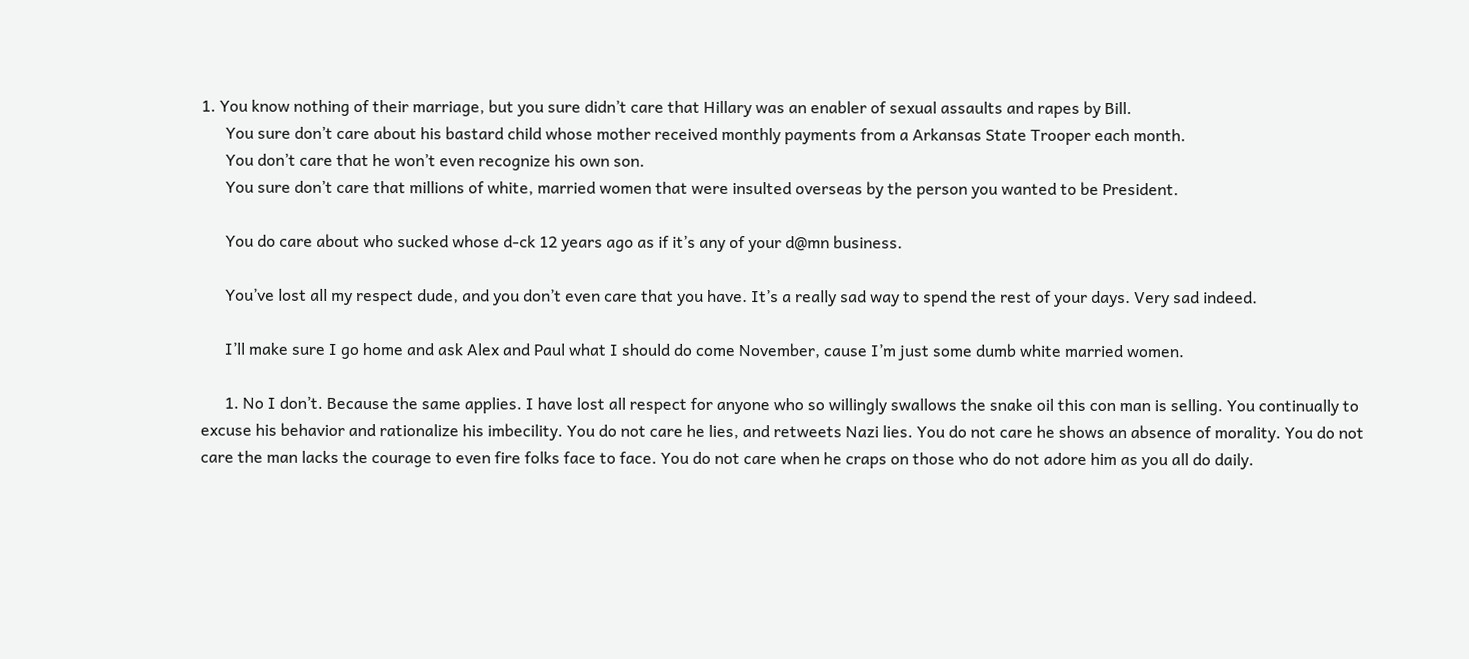1. You know nothing of their marriage, but you sure didn’t care that Hillary was an enabler of sexual assaults and rapes by Bill.
      You sure don’t care about his bastard child whose mother received monthly payments from a Arkansas State Trooper each month.
      You don’t care that he won’t even recognize his own son.
      You sure don’t care that millions of white, married women that were insulted overseas by the person you wanted to be President.

      You do care about who sucked whose d-ck 12 years ago as if it’s any of your d@mn business.

      You’ve lost all my respect dude, and you don’t even care that you have. It’s a really sad way to spend the rest of your days. Very sad indeed.

      I’ll make sure I go home and ask Alex and Paul what I should do come November, cause I’m just some dumb white married women.

      1. No I don’t. Because the same applies. I have lost all respect for anyone who so willingly swallows the snake oil this con man is selling. You continually to excuse his behavior and rationalize his imbecility. You do not care he lies, and retweets Nazi lies. You do not care he shows an absence of morality. You do not care the man lacks the courage to even fire folks face to face. You do not care when he craps on those who do not adore him as you all do daily.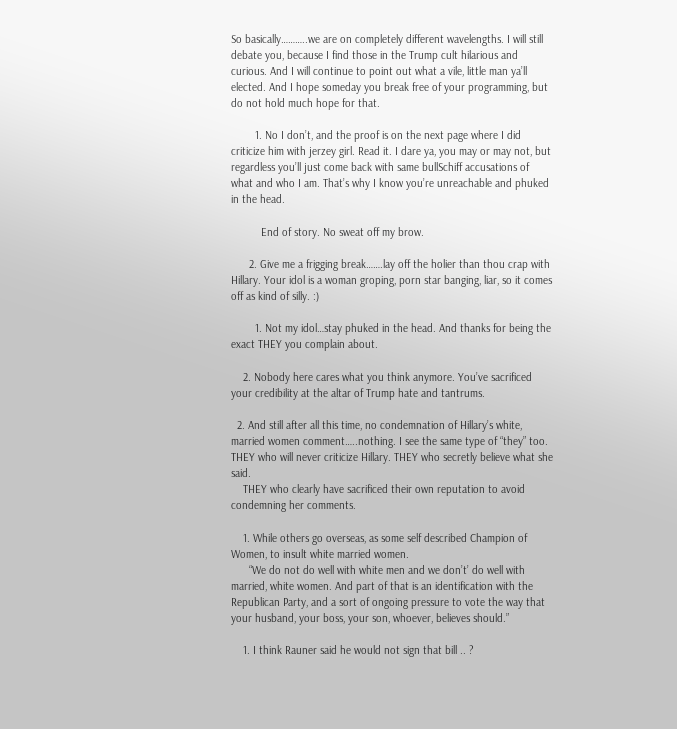So basically………..we are on completely different wavelengths. I will still debate you, because I find those in the Trump cult hilarious and curious. And I will continue to point out what a vile, little man ya’ll elected. And I hope someday you break free of your programming, but do not hold much hope for that.

        1. No I don’t, and the proof is on the next page where I did criticize him with jerzey girl. Read it. I dare ya, you may or may not, but regardless you’ll just come back with same bullSchiff accusations of what and who I am. That’s why I know you’re unreachable and phuked in the head.

          End of story. No sweat off my brow.

      2. Give me a frigging break…….lay off the holier than thou crap with Hillary. Your idol is a woman groping, porn star banging, liar, so it comes off as kind of silly. :)

        1. Not my idol…stay phuked in the head. And thanks for being the exact THEY you complain about.

    2. Nobody here cares what you think anymore. You’ve sacrificed your credibility at the altar of Trump hate and tantrums.

  2. And still after all this time, no condemnation of Hillary’s white, married women comment…..nothing. I see the same type of “they” too. THEY who will never criticize Hillary. THEY who secretly believe what she said.
    THEY who clearly have sacrificed their own reputation to avoid condemning her comments.

    1. While others go overseas, as some self described Champion of Women, to insult white married women.
      “We do not do well with white men and we don’t’ do well with married, white women. And part of that is an identification with the Republican Party, and a sort of ongoing pressure to vote the way that your husband, your boss, your son, whoever, believes should.”

    1. I think Rauner said he would not sign that bill .. ?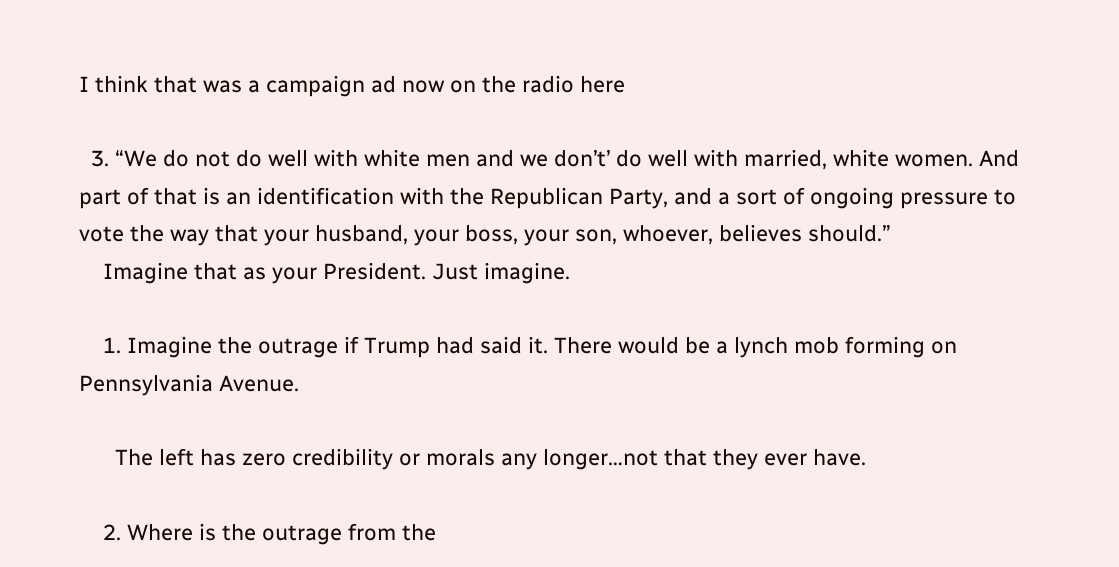I think that was a campaign ad now on the radio here

  3. “We do not do well with white men and we don’t’ do well with married, white women. And part of that is an identification with the Republican Party, and a sort of ongoing pressure to vote the way that your husband, your boss, your son, whoever, believes should.”
    Imagine that as your President. Just imagine.

    1. Imagine the outrage if Trump had said it. There would be a lynch mob forming on Pennsylvania Avenue.

      The left has zero credibility or morals any longer…not that they ever have.

    2. Where is the outrage from the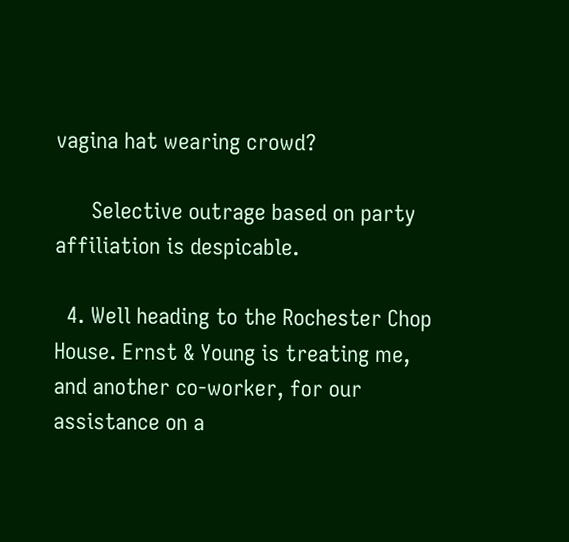vagina hat wearing crowd?

      Selective outrage based on party affiliation is despicable.

  4. Well heading to the Rochester Chop House. Ernst & Young is treating me, and another co-worker, for our assistance on a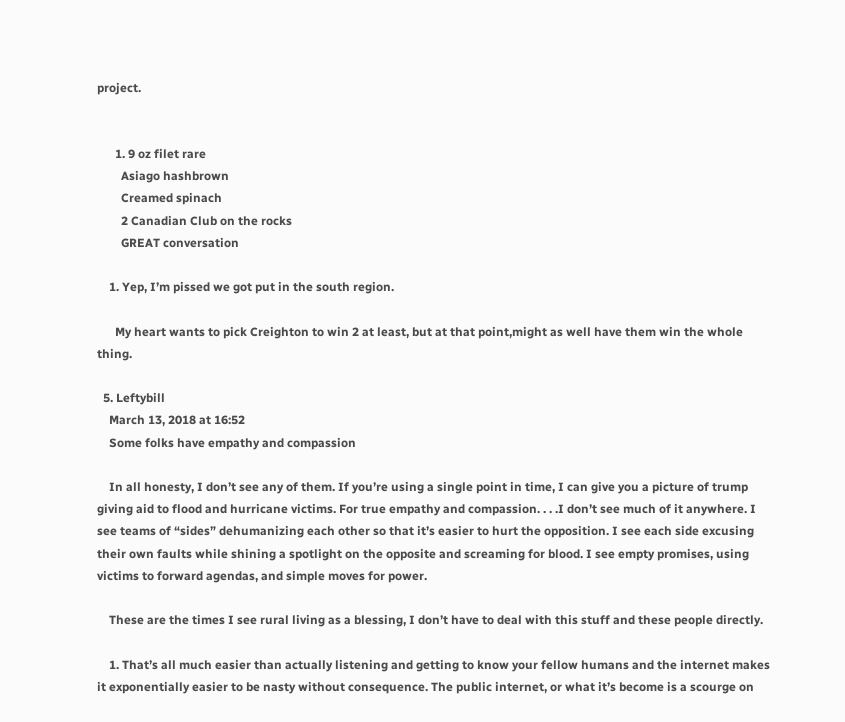project.


      1. 9 oz filet rare
        Asiago hashbrown
        Creamed spinach
        2 Canadian Club on the rocks
        GREAT conversation

    1. Yep, I’m pissed we got put in the south region.

      My heart wants to pick Creighton to win 2 at least, but at that point,might as well have them win the whole thing.

  5. Leftybill
    March 13, 2018 at 16:52
    Some folks have empathy and compassion

    In all honesty, I don’t see any of them. If you’re using a single point in time, I can give you a picture of trump giving aid to flood and hurricane victims. For true empathy and compassion. . . .I don’t see much of it anywhere. I see teams of “sides” dehumanizing each other so that it’s easier to hurt the opposition. I see each side excusing their own faults while shining a spotlight on the opposite and screaming for blood. I see empty promises, using victims to forward agendas, and simple moves for power.

    These are the times I see rural living as a blessing, I don’t have to deal with this stuff and these people directly.

    1. That’s all much easier than actually listening and getting to know your fellow humans and the internet makes it exponentially easier to be nasty without consequence. The public internet, or what it’s become is a scourge on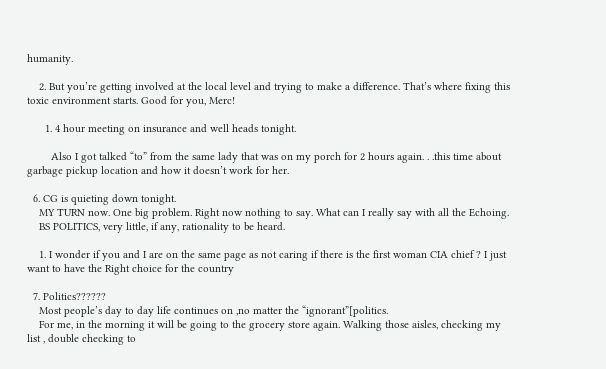humanity.

    2. But you’re getting involved at the local level and trying to make a difference. That’s where fixing this toxic environment starts. Good for you, Merc!

      1. 4 hour meeting on insurance and well heads tonight.

        Also I got talked “to” from the same lady that was on my porch for 2 hours again. . .this time about garbage pickup location and how it doesn’t work for her.

  6. CG is quieting down tonight.
    MY TURN now. One big problem. Right now nothing to say. What can I really say with all the Echoing.
    BS POLITICS, very little, if any, rationality to be heard.

    1. I wonder if you and I are on the same page as not caring if there is the first woman CIA chief ? I just want to have the Right choice for the country

  7. Politics??????
    Most people’s day to day life continues on ,no matter the “ignorant”[politics.
    For me, in the morning it will be going to the grocery store again. Walking those aisles, checking my list , double checking to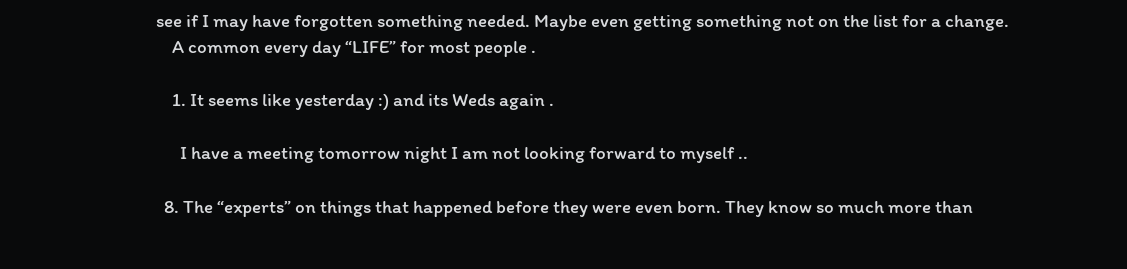see if I may have forgotten something needed. Maybe even getting something not on the list for a change.
    A common every day “LIFE” for most people .

    1. It seems like yesterday :) and its Weds again .

      I have a meeting tomorrow night I am not looking forward to myself ..

  8. The “experts” on things that happened before they were even born. They know so much more than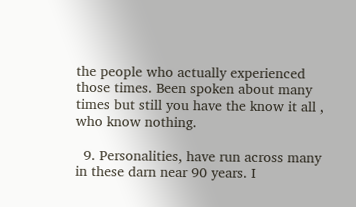the people who actually experienced those times. Been spoken about many times but still you have the know it all , who know nothing.

  9. Personalities, have run across many in these darn near 90 years. I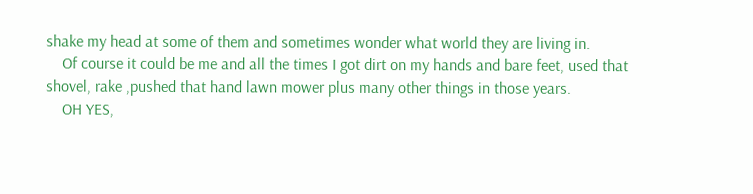shake my head at some of them and sometimes wonder what world they are living in.
    Of course it could be me and all the times I got dirt on my hands and bare feet, used that shovel, rake ,pushed that hand lawn mower plus many other things in those years.
    OH YES,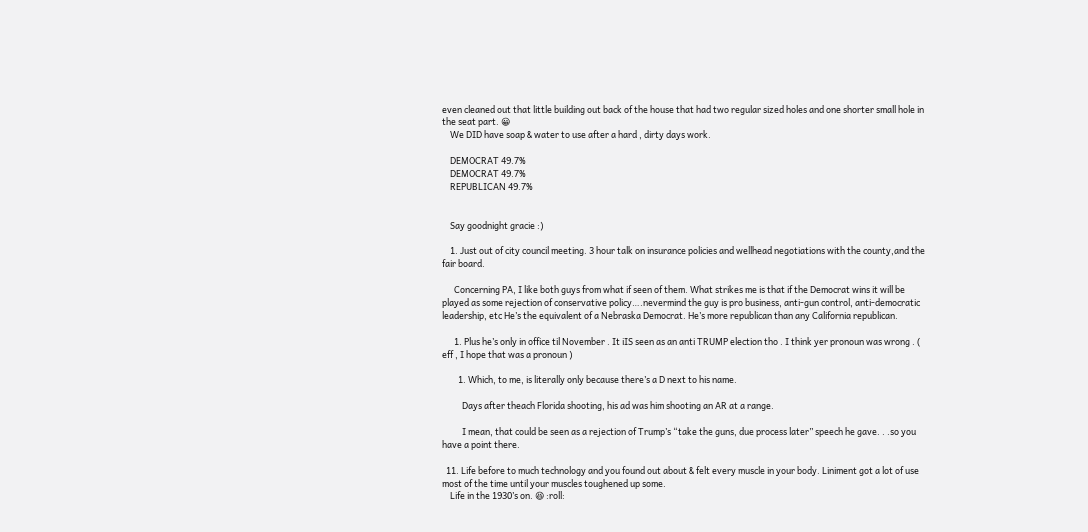even cleaned out that little building out back of the house that had two regular sized holes and one shorter small hole in the seat part. 😀
    We DID have soap & water to use after a hard , dirty days work.

    DEMOCRAT 49.7%
    DEMOCRAT 49.7%
    REPUBLICAN 49.7%


    Say goodnight gracie :)

    1. Just out of city council meeting. 3 hour talk on insurance policies and wellhead negotiations with the county,and the fair board.

      Concerning PA, I like both guys from what if seen of them. What strikes me is that if the Democrat wins it will be played as some rejection of conservative policy….nevermind the guy is pro business, anti-gun control, anti-democratic leadership, etc He’s the equivalent of a Nebraska Democrat. He’s more republican than any California republican.

      1. Plus he’s only in office til November . It iIS seen as an anti TRUMP election tho . I think yer pronoun was wrong . ( eff , I hope that was a pronoun )

        1. Which, to me, is literally only because there’s a D next to his name.

          Days after theach Florida shooting, his ad was him shooting an AR at a range.

          I mean, that could be seen as a rejection of Trump’s “take the guns, due process later” speech he gave. . .so you have a point there.

  11. Life before to much technology and you found out about & felt every muscle in your body. Liniment got a lot of use most of the time until your muscles toughened up some.
    Life in the 1930’s on. 😆 :roll: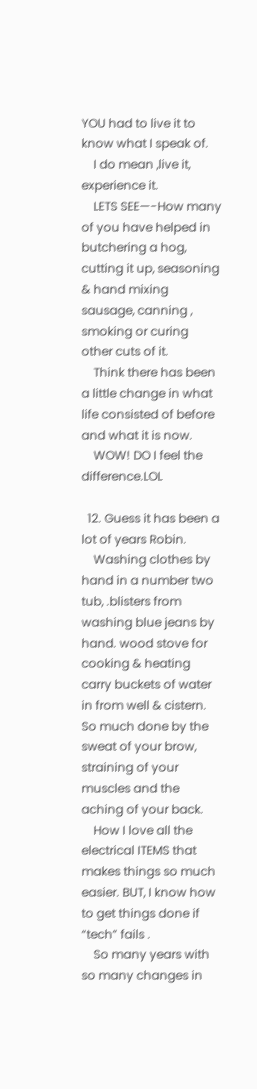YOU had to live it to know what I speak of.
    I do mean ,live it, experience it.
    LETS SEE—-How many of you have helped in butchering a hog, cutting it up, seasoning & hand mixing sausage, canning , smoking or curing other cuts of it.
    Think there has been a little change in what life consisted of before and what it is now.
    WOW! DO I feel the difference.LOL

  12. Guess it has been a lot of years Robin.
    Washing clothes by hand in a number two tub, .blisters from washing blue jeans by hand. wood stove for cooking & heating carry buckets of water in from well & cistern. So much done by the sweat of your brow, straining of your muscles and the aching of your back.
    How I love all the electrical ITEMS that makes things so much easier. BUT, I know how to get things done if “tech” fails .
    So many years with so many changes in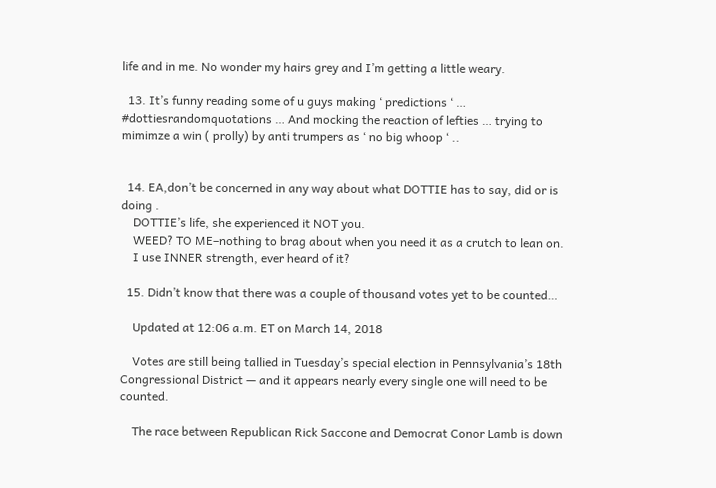life and in me. No wonder my hairs grey and I’m getting a little weary.

  13. It’s funny reading some of u guys making ‘ predictions ‘ … #dottiesrandomquotations … And mocking the reaction of lefties … trying to mimimze a win ( prolly) by anti trumpers as ‘ no big whoop ‘ ..


  14. EA,don’t be concerned in any way about what DOTTIE has to say, did or is doing .
    DOTTIE’s life, she experienced it NOT you.
    WEED? TO ME–nothing to brag about when you need it as a crutch to lean on.
    I use INNER strength, ever heard of it?

  15. Didn’t know that there was a couple of thousand votes yet to be counted…

    Updated at 12:06 a.m. ET on March 14, 2018

    Votes are still being tallied in Tuesday’s special election in Pennsylvania’s 18th Congressional District — and it appears nearly every single one will need to be counted.

    The race between Republican Rick Saccone and Democrat Conor Lamb is down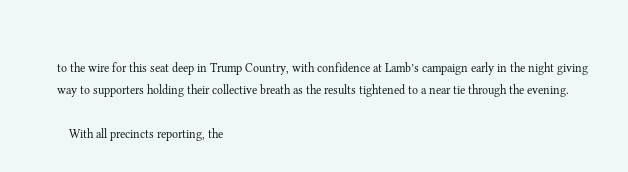to the wire for this seat deep in Trump Country, with confidence at Lamb’s campaign early in the night giving way to supporters holding their collective breath as the results tightened to a near tie through the evening.

    With all precincts reporting, the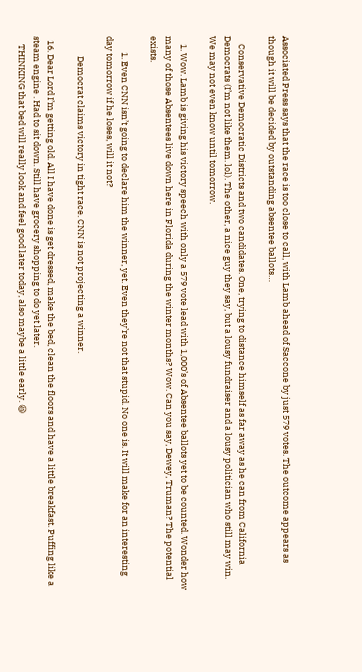Associated Press says that the race is too close to call, with Lamb ahead of Saccone by just 579 votes. The outcome appears as though it will be decided by outstanding absentee ballots…

    Conservative Democratic Districts and two candidates. One, trying to distance himself as far away as he can from California Democrats (I’m not like them. lol). The other, a nice guy they say, but a lousy fundraiser and a lousy politician who still may win. We may not even know until tomorrow.

    1. Wow. Lamb is giving his victory speech with only a 579 vote lead with 1,000’s of Absentee ballots yet to be counted. Wonder how many of those Absentees live down here in Florida during the winter months? Wow. Can you say, Dewey, Truman? The potential exists.

        1. Even CNN isn’t going to declare him the winner, yet. Even they’re not that stupid. No one is. It will make for an interesting day tomorrow if he loses, will it not?

          Democrat claims victory in tight race. CNN is not projecting a winner.

  16. Dear Lord I’m getting old. All I have done is get dressed, make the bed, clean the floors and have a little breakfast. Puffing like a steam engine . Had to sit down. Still have grocery shopping to do yet later.
    THINKING that bed will really look and feel good later today, also maybe a little early. 😆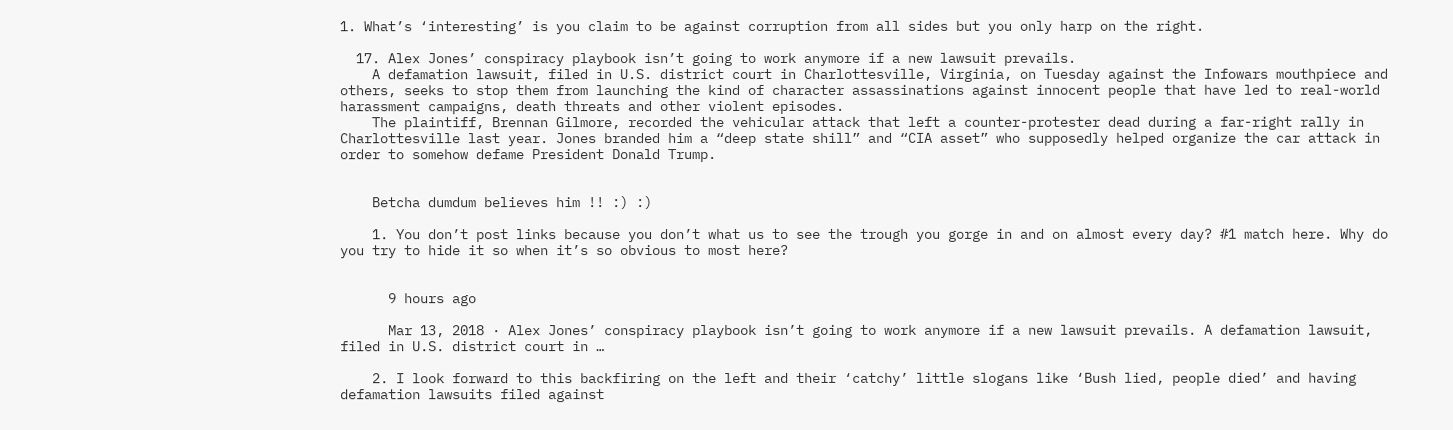1. What’s ‘interesting’ is you claim to be against corruption from all sides but you only harp on the right.

  17. Alex Jones’ conspiracy playbook isn’t going to work anymore if a new lawsuit prevails.
    A defamation lawsuit, filed in U.S. district court in Charlottesville, Virginia, on Tuesday against the Infowars mouthpiece and others, seeks to stop them from launching the kind of character assassinations against innocent people that have led to real-world harassment campaigns, death threats and other violent episodes.
    The plaintiff, Brennan Gilmore, recorded the vehicular attack that left a counter-protester dead during a far-right rally in Charlottesville last year. Jones branded him a “deep state shill” and “CIA asset” who supposedly helped organize the car attack in order to somehow defame President Donald Trump.


    Betcha dumdum believes him !! :) :)

    1. You don’t post links because you don’t what us to see the trough you gorge in and on almost every day? #1 match here. Why do you try to hide it so when it’s so obvious to most here?


      9 hours ago

      Mar 13, 2018 · Alex Jones’ conspiracy playbook isn’t going to work anymore if a new lawsuit prevails. A defamation lawsuit, filed in U.S. district court in …

    2. I look forward to this backfiring on the left and their ‘catchy’ little slogans like ‘Bush lied, people died’ and having defamation lawsuits filed against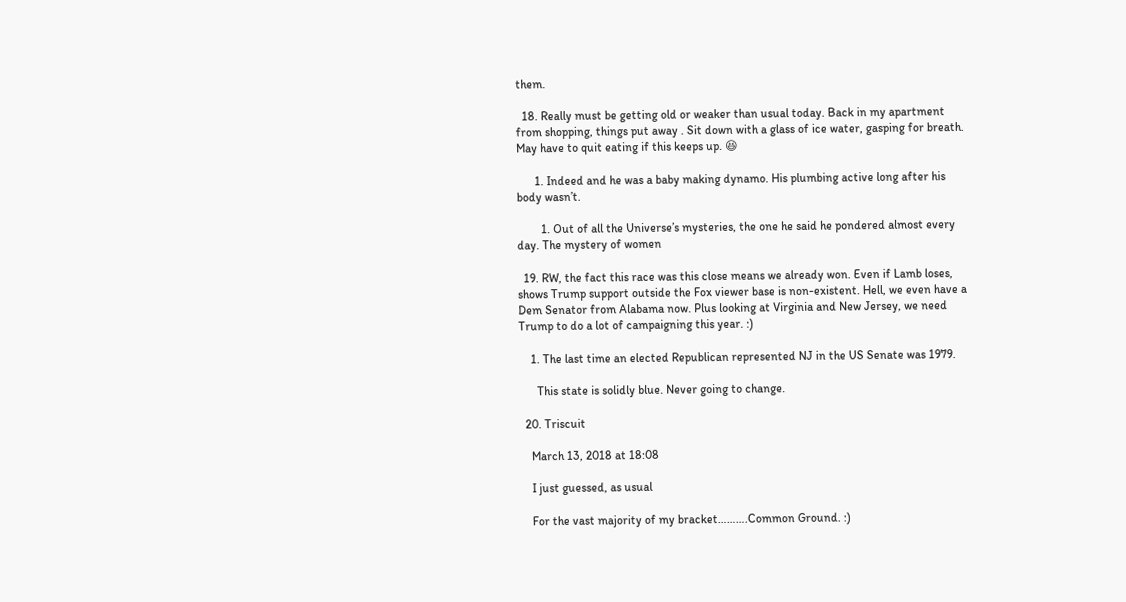them.

  18. Really must be getting old or weaker than usual today. Back in my apartment from shopping, things put away . Sit down with a glass of ice water, gasping for breath. May have to quit eating if this keeps up. 😆

      1. Indeed and he was a baby making dynamo. His plumbing active long after his body wasn’t.

        1. Out of all the Universe’s mysteries, the one he said he pondered almost every day. The mystery of women

  19. RW, the fact this race was this close means we already won. Even if Lamb loses, shows Trump support outside the Fox viewer base is non-existent. Hell, we even have a Dem Senator from Alabama now. Plus looking at Virginia and New Jersey, we need Trump to do a lot of campaigning this year. :)

    1. The last time an elected Republican represented NJ in the US Senate was 1979.

      This state is solidly blue. Never going to change.

  20. Triscuit

    March 13, 2018 at 18:08

    I just guessed, as usual

    For the vast majority of my bracket……….Common Ground. :)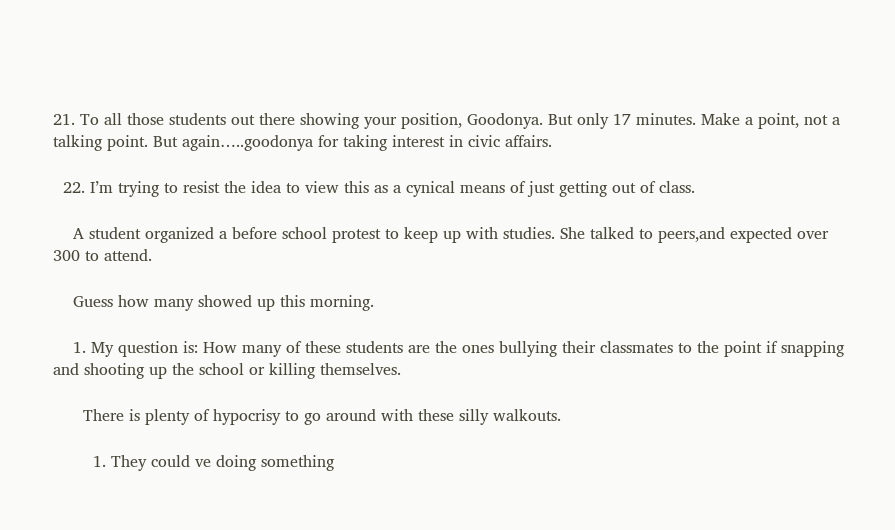21. To all those students out there showing your position, Goodonya. But only 17 minutes. Make a point, not a talking point. But again…..goodonya for taking interest in civic affairs.

  22. I’m trying to resist the idea to view this as a cynical means of just getting out of class.

    A student organized a before school protest to keep up with studies. She talked to peers,and expected over 300 to attend.

    Guess how many showed up this morning.

    1. My question is: How many of these students are the ones bullying their classmates to the point if snapping and shooting up the school or killing themselves.

      There is plenty of hypocrisy to go around with these silly walkouts.

        1. They could ve doing something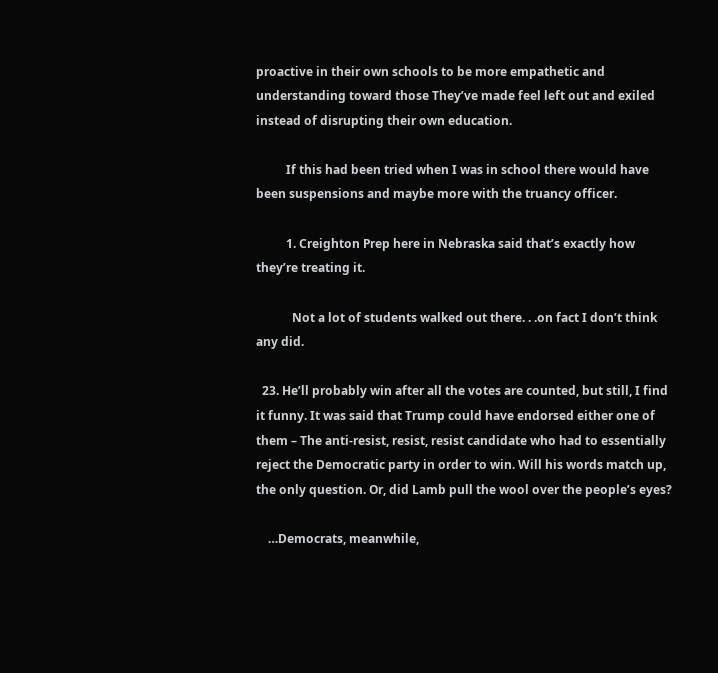proactive in their own schools to be more empathetic and understanding toward those They’ve made feel left out and exiled instead of disrupting their own education.

          If this had been tried when I was in school there would have been suspensions and maybe more with the truancy officer.

          1. Creighton Prep here in Nebraska said that’s exactly how they’re treating it.

            Not a lot of students walked out there. . .on fact I don’t think any did.

  23. He’ll probably win after all the votes are counted, but still, I find it funny. It was said that Trump could have endorsed either one of them – The anti-resist, resist, resist candidate who had to essentially reject the Democratic party in order to win. Will his words match up, the only question. Or, did Lamb pull the wool over the people’s eyes?

    …Democrats, meanwhile,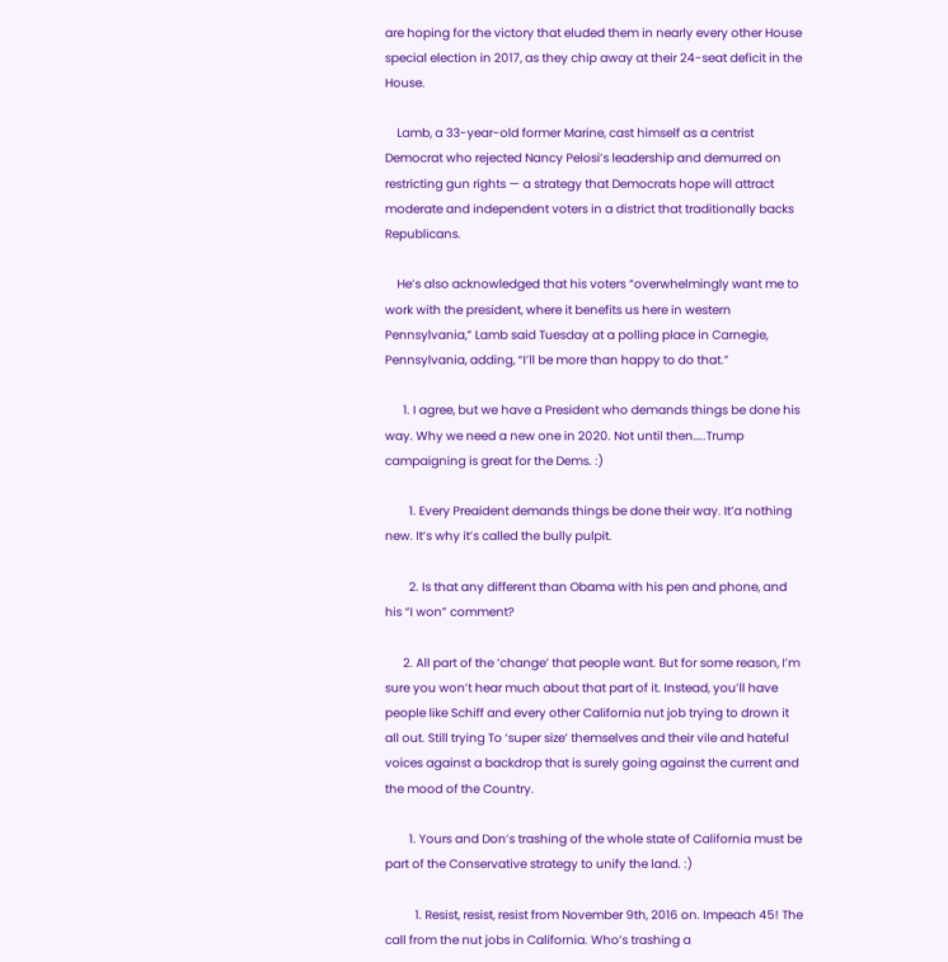are hoping for the victory that eluded them in nearly every other House special election in 2017, as they chip away at their 24-seat deficit in the House.

    Lamb, a 33-year-old former Marine, cast himself as a centrist Democrat who rejected Nancy Pelosi’s leadership and demurred on restricting gun rights — a strategy that Democrats hope will attract moderate and independent voters in a district that traditionally backs Republicans.

    He’s also acknowledged that his voters “overwhelmingly want me to work with the president, where it benefits us here in western Pennsylvania,” Lamb said Tuesday at a polling place in Carnegie, Pennsylvania, adding, “I’ll be more than happy to do that.”

      1. I agree, but we have a President who demands things be done his way. Why we need a new one in 2020. Not until then…..Trump campaigning is great for the Dems. :)

        1. Every Preaident demands things be done their way. It’a nothing new. It’s why it’s called the bully pulpit.

        2. Is that any different than Obama with his pen and phone, and his “I won” comment?

      2. All part of the ‘change’ that people want. But for some reason, I’m sure you won’t hear much about that part of it. Instead, you’ll have people like Schiff and every other California nut job trying to drown it all out. Still trying To ‘super size’ themselves and their vile and hateful voices against a backdrop that is surely going against the current and the mood of the Country.

        1. Yours and Don’s trashing of the whole state of California must be part of the Conservative strategy to unify the land. :)

          1. Resist, resist, resist from November 9th, 2016 on. Impeach 45! The call from the nut jobs in California. Who’s trashing a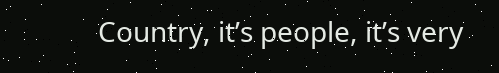Country, it’s people, it’s very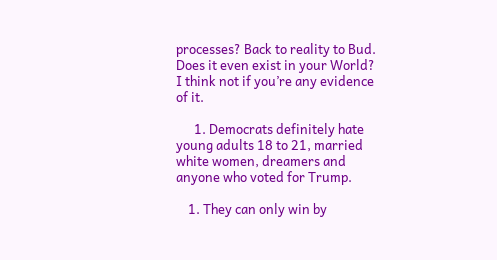processes? Back to reality to Bud. Does it even exist in your World? I think not if you’re any evidence of it.

      1. Democrats definitely hate young adults 18 to 21, married white women, dreamers and anyone who voted for Trump.

    1. They can only win by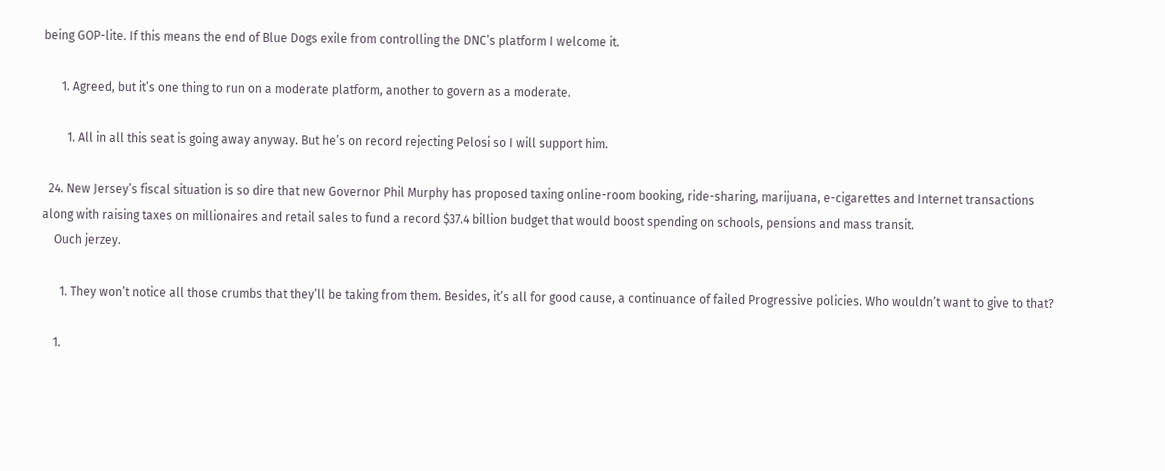being GOP-lite. If this means the end of Blue Dogs exile from controlling the DNC’s platform I welcome it.

      1. Agreed, but it’s one thing to run on a moderate platform, another to govern as a moderate.

        1. All in all this seat is going away anyway. But he’s on record rejecting Pelosi so I will support him.

  24. New Jersey’s fiscal situation is so dire that new Governor Phil Murphy has proposed taxing online-room booking, ride-sharing, marijuana, e-cigarettes and Internet transactions along with raising taxes on millionaires and retail sales to fund a record $37.4 billion budget that would boost spending on schools, pensions and mass transit.
    Ouch jerzey.

      1. They won’t notice all those crumbs that they’ll be taking from them. Besides, it’s all for good cause, a continuance of failed Progressive policies. Who wouldn’t want to give to that?

    1.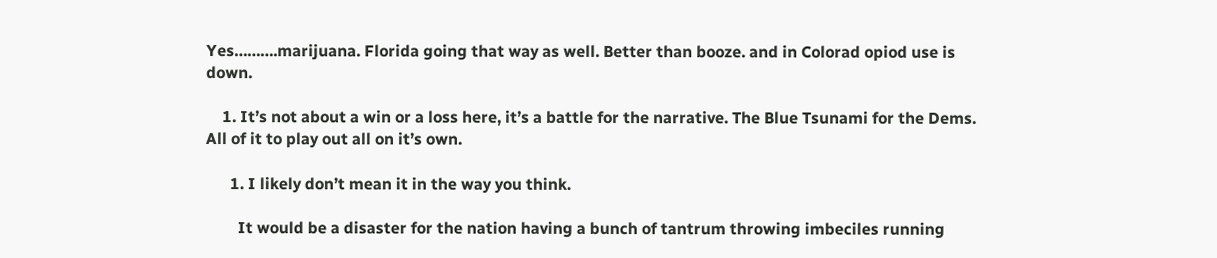Yes……….marijuana. Florida going that way as well. Better than booze. and in Colorad opiod use is down.

    1. It’s not about a win or a loss here, it’s a battle for the narrative. The Blue Tsunami for the Dems. All of it to play out all on it’s own.

      1. I likely don’t mean it in the way you think.

        It would be a disaster for the nation having a bunch of tantrum throwing imbeciles running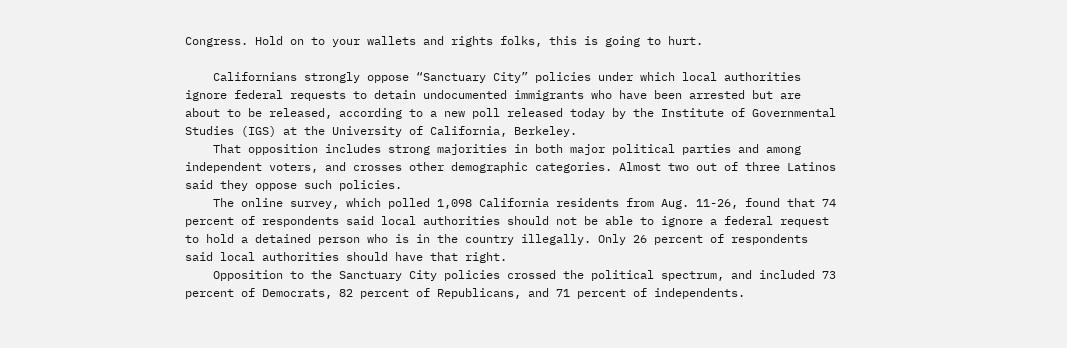Congress. Hold on to your wallets and rights folks, this is going to hurt.

    Californians strongly oppose “Sanctuary City” policies under which local authorities ignore federal requests to detain undocumented immigrants who have been arrested but are about to be released, according to a new poll released today by the Institute of Governmental Studies (IGS) at the University of California, Berkeley.
    That opposition includes strong majorities in both major political parties and among independent voters, and crosses other demographic categories. Almost two out of three Latinos said they oppose such policies.
    The online survey, which polled 1,098 California residents from Aug. 11-26, found that 74 percent of respondents said local authorities should not be able to ignore a federal request to hold a detained person who is in the country illegally. Only 26 percent of respondents said local authorities should have that right.
    Opposition to the Sanctuary City policies crossed the political spectrum, and included 73 percent of Democrats, 82 percent of Republicans, and 71 percent of independents.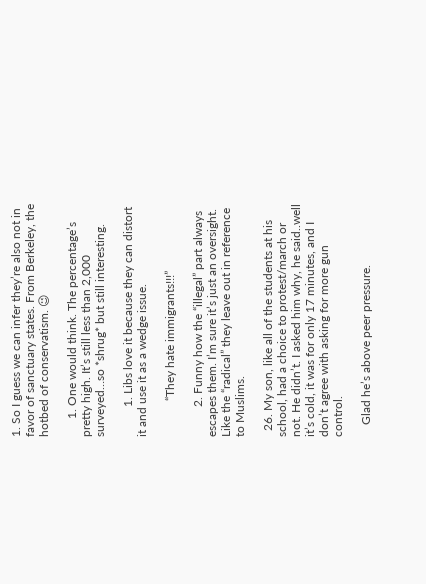1. So I guess we can infer they’re also not in favor of sanctuary states. From Berkeley, the hotbed of conservatism. 😉

      1. One would think. The percentage’s pretty high. It’s still less than 2,000 surveyed…so *shrug* but still interesting.

          1. Libs love it because they can distort it and use it as a wedge issue.

            “They hate immigrants!!!”

          2. Funny how the “illegal” part always escapes them. I’m sure it’s just an oversight. Like the “radical” they leave out in reference to Muslims.

  26. My son, like all of the students at his school, had a choice to protest/march or not. He didn’t. I asked him why, he said..well it’s cold, it was for only 17 minutes, and I don’t agree with asking for more gun control.

    Glad he’s above peer pressure.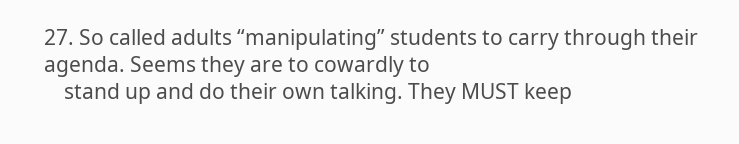27. So called adults “manipulating” students to carry through their agenda. Seems they are to cowardly to
    stand up and do their own talking. They MUST keep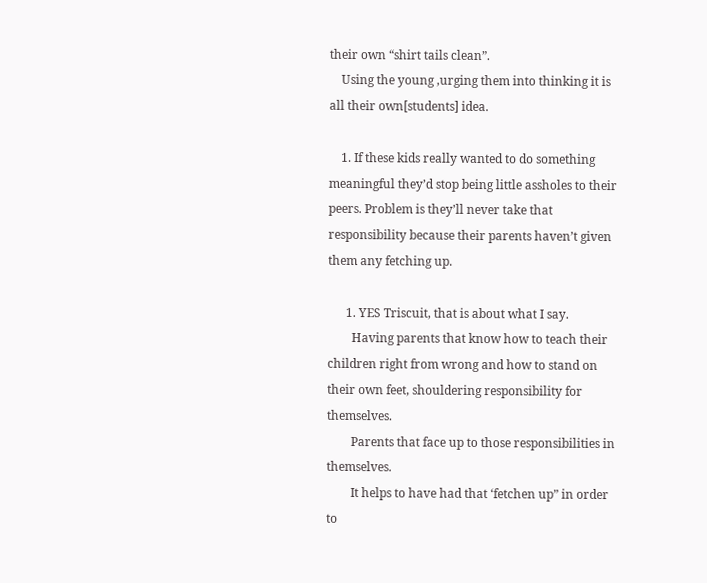their own “shirt tails clean”.
    Using the young ,urging them into thinking it is all their own[students] idea.

    1. If these kids really wanted to do something meaningful they’d stop being little assholes to their peers. Problem is they’ll never take that responsibility because their parents haven’t given them any fetching up.

      1. YES Triscuit, that is about what I say.
        Having parents that know how to teach their children right from wrong and how to stand on their own feet, shouldering responsibility for themselves.
        Parents that face up to those responsibilities in themselves.
        It helps to have had that ‘fetchen up” in order to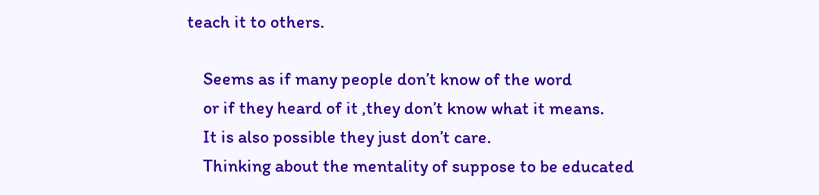teach it to others.

    Seems as if many people don’t know of the word
    or if they heard of it ,they don’t know what it means.
    It is also possible they just don’t care.
    Thinking about the mentality of suppose to be educated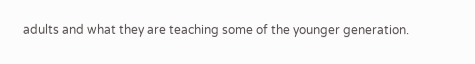adults and what they are teaching some of the younger generation.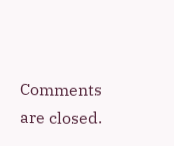Comments are closed.